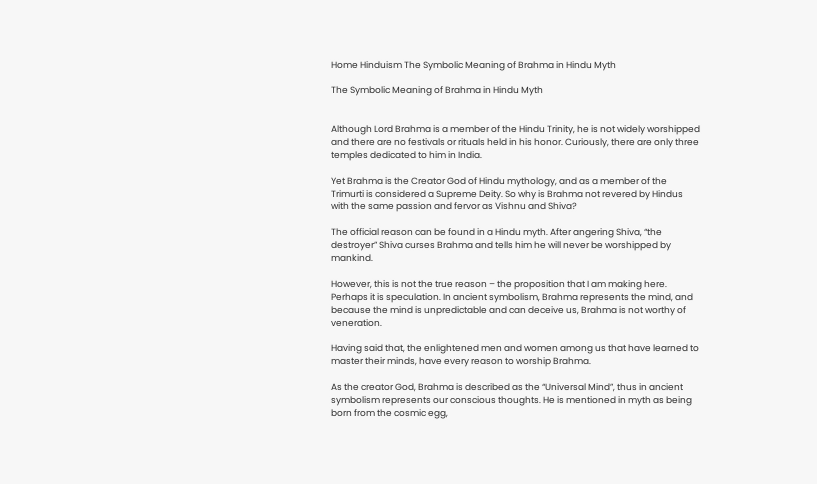Home Hinduism The Symbolic Meaning of Brahma in Hindu Myth

The Symbolic Meaning of Brahma in Hindu Myth


Although Lord Brahma is a member of the Hindu Trinity, he is not widely worshipped and there are no festivals or rituals held in his honor. Curiously, there are only three temples dedicated to him in India.

Yet Brahma is the Creator God of Hindu mythology, and as a member of the Trimurti is considered a Supreme Deity. So why is Brahma not revered by Hindus with the same passion and fervor as Vishnu and Shiva?

The official reason can be found in a Hindu myth. After angering Shiva, “the destroyer” Shiva curses Brahma and tells him he will never be worshipped by mankind.

However, this is not the true reason – the proposition that I am making here. Perhaps it is speculation. In ancient symbolism, Brahma represents the mind, and because the mind is unpredictable and can deceive us, Brahma is not worthy of veneration.

Having said that, the enlightened men and women among us that have learned to master their minds, have every reason to worship Brahma.

As the creator God, Brahma is described as the “Universal Mind”, thus in ancient symbolism represents our conscious thoughts. He is mentioned in myth as being born from the cosmic egg,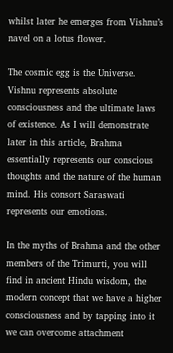whilst later he emerges from Vishnu’s navel on a lotus flower.

The cosmic egg is the Universe. Vishnu represents absolute consciousness and the ultimate laws of existence. As I will demonstrate later in this article, Brahma essentially represents our conscious thoughts and the nature of the human mind. His consort Saraswati represents our emotions.

In the myths of Brahma and the other members of the Trimurti, you will find in ancient Hindu wisdom, the modern concept that we have a higher consciousness and by tapping into it we can overcome attachment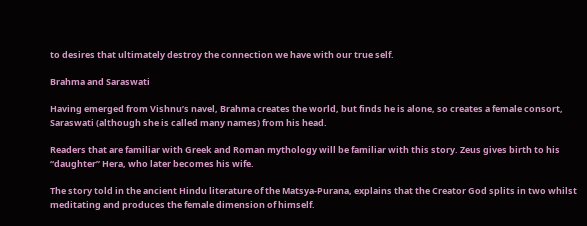to desires that ultimately destroy the connection we have with our true self.

Brahma and Saraswati

Having emerged from Vishnu’s navel, Brahma creates the world, but finds he is alone, so creates a female consort, Saraswati (although she is called many names) from his head.

Readers that are familiar with Greek and Roman mythology will be familiar with this story. Zeus gives birth to his “daughter” Hera, who later becomes his wife.

The story told in the ancient Hindu literature of the Matsya-Purana, explains that the Creator God splits in two whilst meditating and produces the female dimension of himself.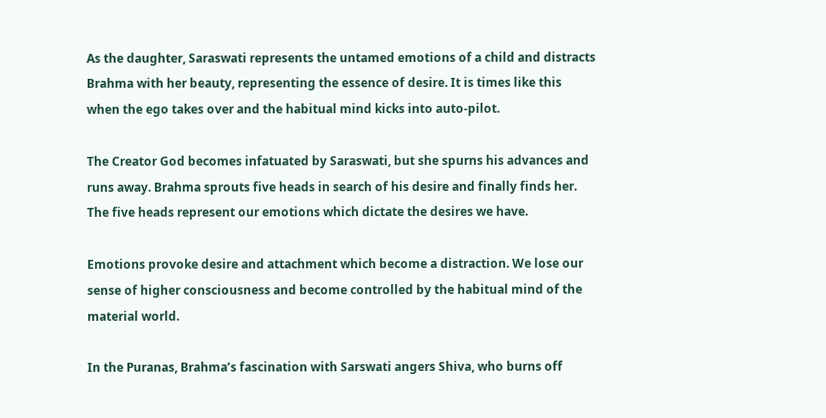As the daughter, Saraswati represents the untamed emotions of a child and distracts Brahma with her beauty, representing the essence of desire. It is times like this when the ego takes over and the habitual mind kicks into auto-pilot.

The Creator God becomes infatuated by Saraswati, but she spurns his advances and runs away. Brahma sprouts five heads in search of his desire and finally finds her. The five heads represent our emotions which dictate the desires we have.

Emotions provoke desire and attachment which become a distraction. We lose our sense of higher consciousness and become controlled by the habitual mind of the material world.

In the Puranas, Brahma’s fascination with Sarswati angers Shiva, who burns off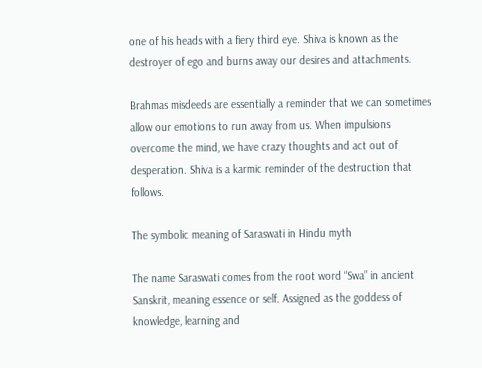one of his heads with a fiery third eye. Shiva is known as the destroyer of ego and burns away our desires and attachments.

Brahmas misdeeds are essentially a reminder that we can sometimes allow our emotions to run away from us. When impulsions overcome the mind, we have crazy thoughts and act out of desperation. Shiva is a karmic reminder of the destruction that follows.

The symbolic meaning of Saraswati in Hindu myth

The name Saraswati comes from the root word “Swa” in ancient Sanskrit, meaning essence or self. Assigned as the goddess of knowledge, learning and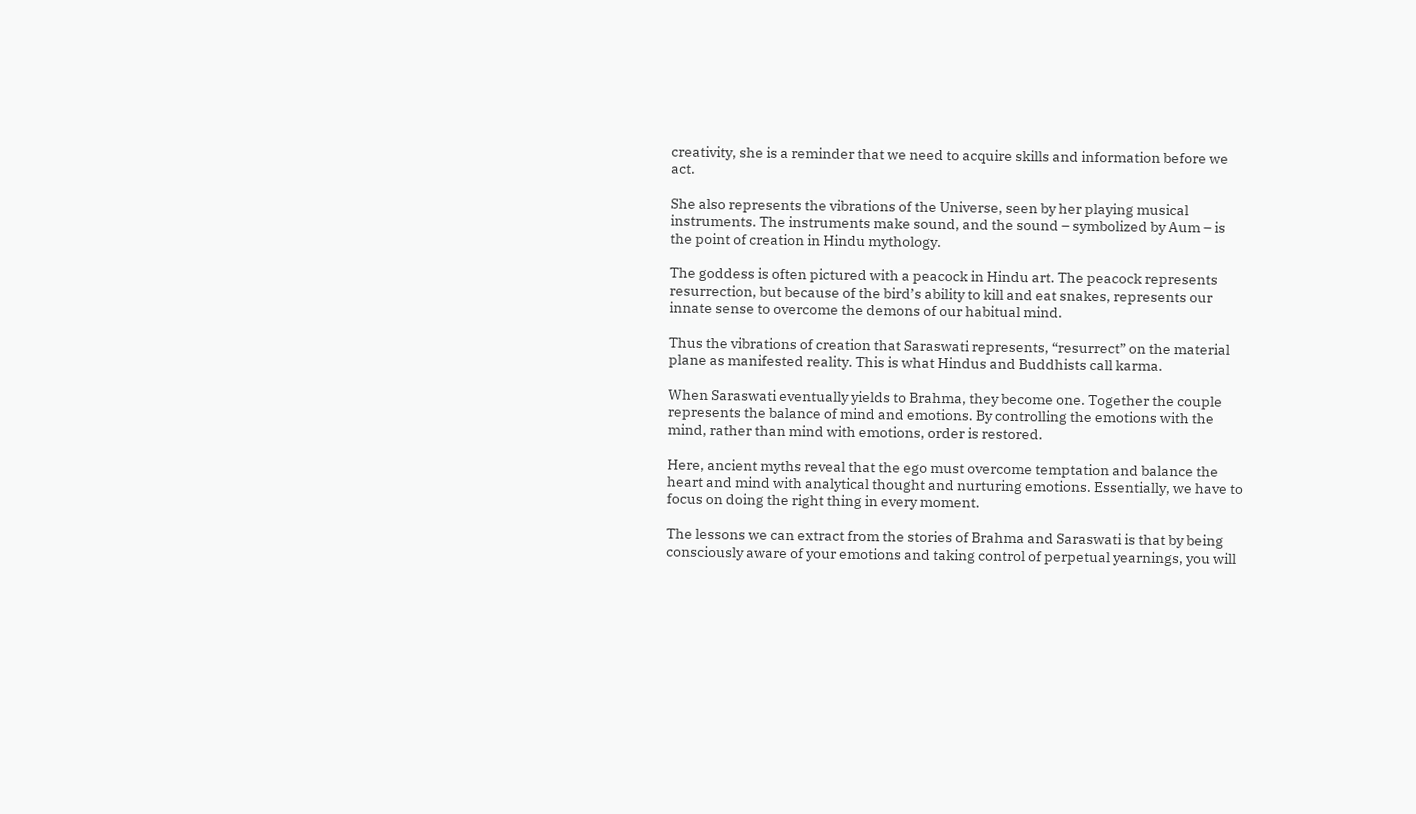creativity, she is a reminder that we need to acquire skills and information before we act.

She also represents the vibrations of the Universe, seen by her playing musical instruments. The instruments make sound, and the sound – symbolized by Aum – is the point of creation in Hindu mythology.

The goddess is often pictured with a peacock in Hindu art. The peacock represents resurrection, but because of the bird’s ability to kill and eat snakes, represents our innate sense to overcome the demons of our habitual mind.

Thus the vibrations of creation that Saraswati represents, “resurrect” on the material plane as manifested reality. This is what Hindus and Buddhists call karma.

When Saraswati eventually yields to Brahma, they become one. Together the couple represents the balance of mind and emotions. By controlling the emotions with the mind, rather than mind with emotions, order is restored.

Here, ancient myths reveal that the ego must overcome temptation and balance the heart and mind with analytical thought and nurturing emotions. Essentially, we have to focus on doing the right thing in every moment.

The lessons we can extract from the stories of Brahma and Saraswati is that by being consciously aware of your emotions and taking control of perpetual yearnings, you will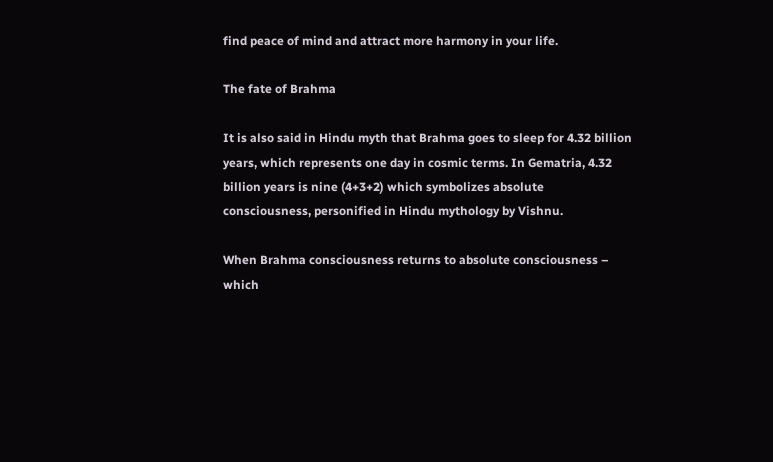find peace of mind and attract more harmony in your life.

The fate of Brahma

It is also said in Hindu myth that Brahma goes to sleep for 4.32 billion years, which represents one day in cosmic terms. In Gematria, 4.32 billion years is nine (4+3+2) which symbolizes absolute consciousness, personified in Hindu mythology by Vishnu.

When Brahma consciousness returns to absolute consciousness – which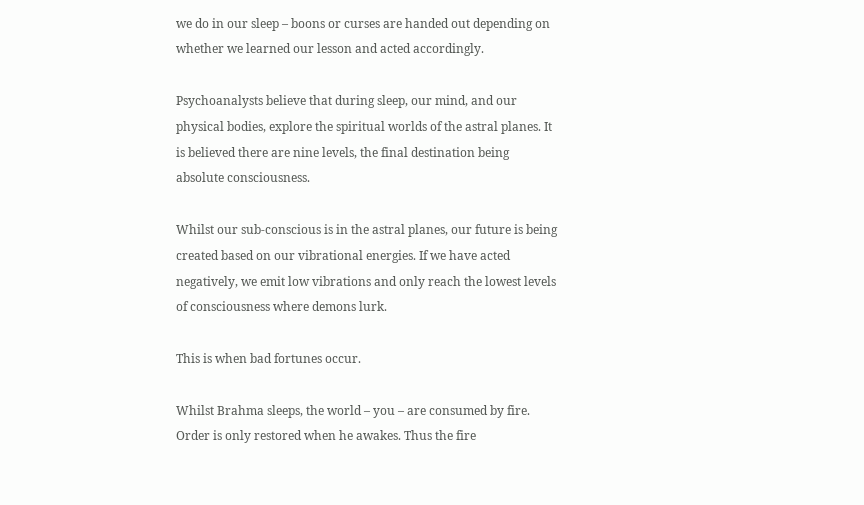we do in our sleep – boons or curses are handed out depending on whether we learned our lesson and acted accordingly.

Psychoanalysts believe that during sleep, our mind, and our physical bodies, explore the spiritual worlds of the astral planes. It is believed there are nine levels, the final destination being absolute consciousness.

Whilst our sub-conscious is in the astral planes, our future is being created based on our vibrational energies. If we have acted negatively, we emit low vibrations and only reach the lowest levels of consciousness where demons lurk.

This is when bad fortunes occur.

Whilst Brahma sleeps, the world – you – are consumed by fire. Order is only restored when he awakes. Thus the fire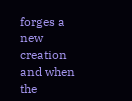forges a new creation and when the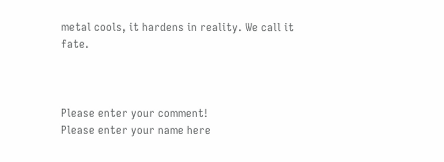metal cools, it hardens in reality. We call it fate.



Please enter your comment!
Please enter your name here